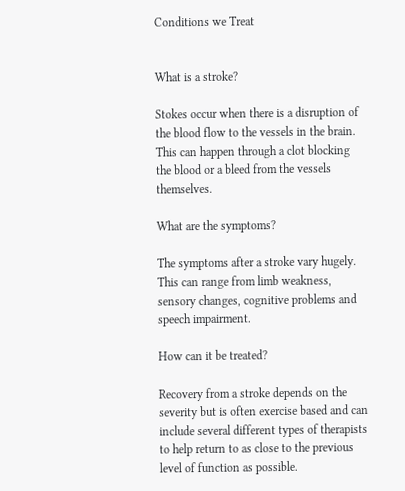Conditions we Treat


What is a stroke?

Stokes occur when there is a disruption of the blood flow to the vessels in the brain. This can happen through a clot blocking the blood or a bleed from the vessels themselves.

What are the symptoms?

The symptoms after a stroke vary hugely. This can range from limb weakness, sensory changes, cognitive problems and speech impairment.

How can it be treated?

Recovery from a stroke depends on the severity but is often exercise based and can include several different types of therapists to help return to as close to the previous level of function as possible.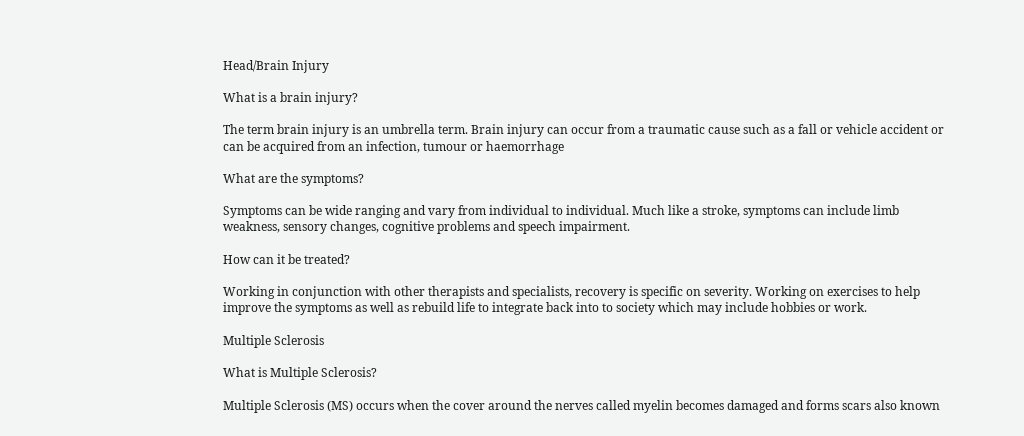Head/Brain Injury

What is a brain injury?

The term brain injury is an umbrella term. Brain injury can occur from a traumatic cause such as a fall or vehicle accident or can be acquired from an infection, tumour or haemorrhage

What are the symptoms?

Symptoms can be wide ranging and vary from individual to individual. Much like a stroke, symptoms can include limb weakness, sensory changes, cognitive problems and speech impairment.

How can it be treated?

Working in conjunction with other therapists and specialists, recovery is specific on severity. Working on exercises to help improve the symptoms as well as rebuild life to integrate back into to society which may include hobbies or work.

Multiple Sclerosis

What is Multiple Sclerosis?

Multiple Sclerosis (MS) occurs when the cover around the nerves called myelin becomes damaged and forms scars also known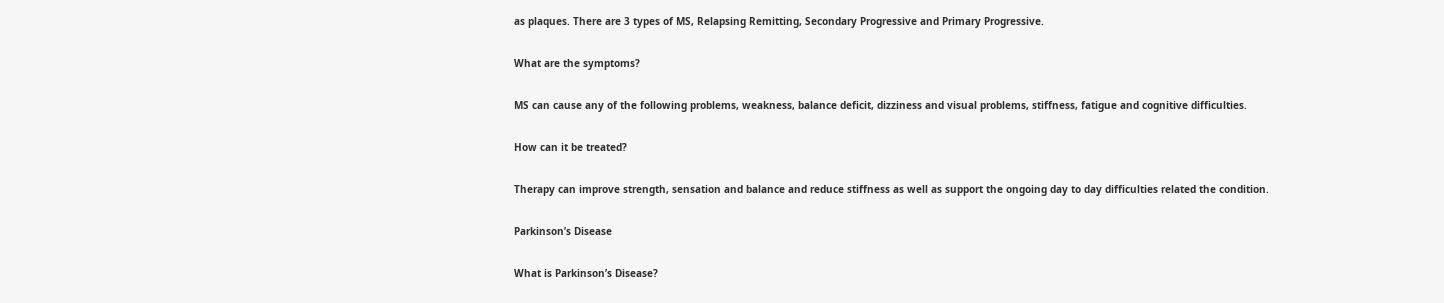as plaques. There are 3 types of MS, Relapsing Remitting, Secondary Progressive and Primary Progressive.

What are the symptoms?

MS can cause any of the following problems, weakness, balance deficit, dizziness and visual problems, stiffness, fatigue and cognitive difficulties.

How can it be treated?

Therapy can improve strength, sensation and balance and reduce stiffness as well as support the ongoing day to day difficulties related the condition.

Parkinson’s Disease

What is Parkinson’s Disease?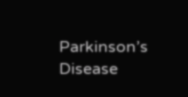Parkinson’s Disease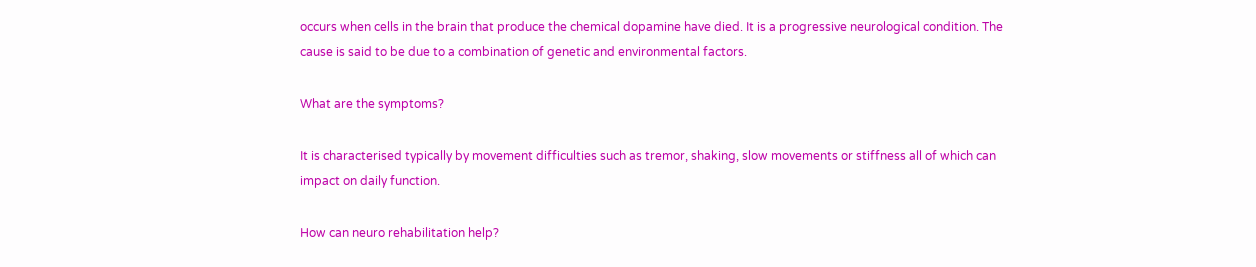occurs when cells in the brain that produce the chemical dopamine have died. It is a progressive neurological condition. The cause is said to be due to a combination of genetic and environmental factors.

What are the symptoms?

It is characterised typically by movement difficulties such as tremor, shaking, slow movements or stiffness all of which can impact on daily function.

How can neuro rehabilitation help?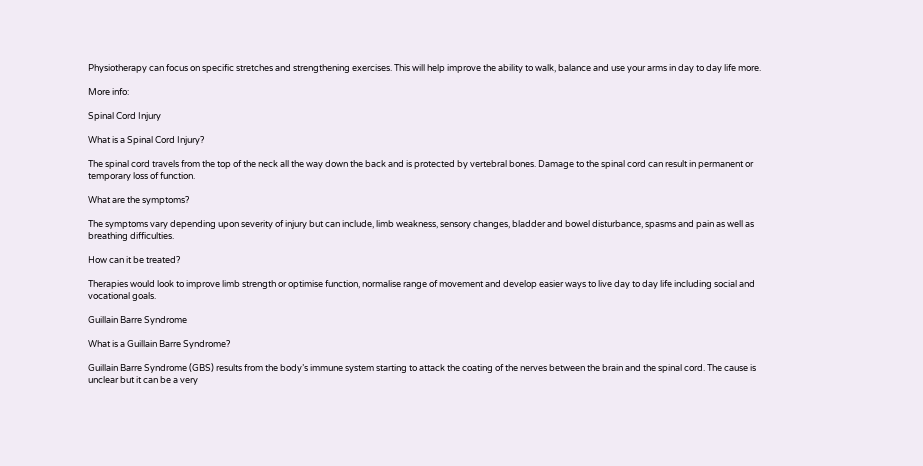Physiotherapy can focus on specific stretches and strengthening exercises. This will help improve the ability to walk, balance and use your arms in day to day life more.

More info:

Spinal Cord Injury

What is a Spinal Cord Injury?

The spinal cord travels from the top of the neck all the way down the back and is protected by vertebral bones. Damage to the spinal cord can result in permanent or temporary loss of function.

What are the symptoms?

The symptoms vary depending upon severity of injury but can include, limb weakness, sensory changes, bladder and bowel disturbance, spasms and pain as well as breathing difficulties.

How can it be treated?

Therapies would look to improve limb strength or optimise function, normalise range of movement and develop easier ways to live day to day life including social and vocational goals.

Guillain Barre Syndrome

What is a Guillain Barre Syndrome?

Guillain Barre Syndrome (GBS) results from the body’s immune system starting to attack the coating of the nerves between the brain and the spinal cord. The cause is unclear but it can be a very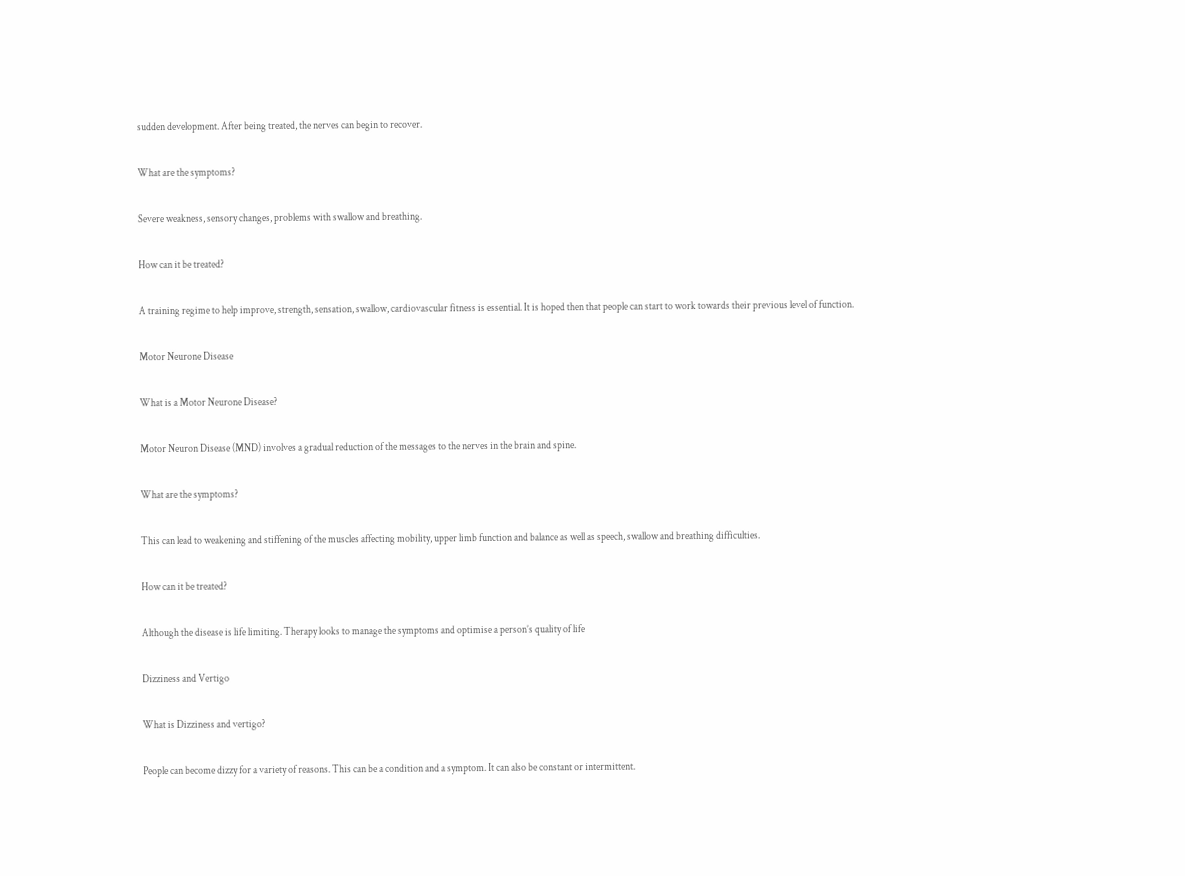sudden development. After being treated, the nerves can begin to recover.

What are the symptoms?

Severe weakness, sensory changes, problems with swallow and breathing.

How can it be treated?

A training regime to help improve, strength, sensation, swallow, cardiovascular fitness is essential. It is hoped then that people can start to work towards their previous level of function.

Motor Neurone Disease

What is a Motor Neurone Disease?

Motor Neuron Disease (MND) involves a gradual reduction of the messages to the nerves in the brain and spine.

What are the symptoms?

This can lead to weakening and stiffening of the muscles affecting mobility, upper limb function and balance as well as speech, swallow and breathing difficulties.

How can it be treated?

Although the disease is life limiting. Therapy looks to manage the symptoms and optimise a person’s quality of life

Dizziness and Vertigo

What is Dizziness and vertigo?

People can become dizzy for a variety of reasons. This can be a condition and a symptom. It can also be constant or intermittent.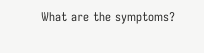What are the symptoms?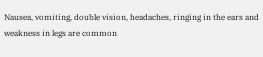Nausea, vomiting, double vision, headaches, ringing in the ears and weakness in legs are common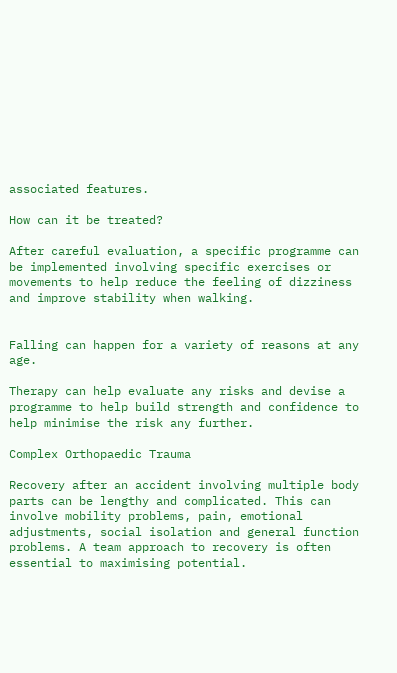associated features.

How can it be treated?

After careful evaluation, a specific programme can be implemented involving specific exercises or movements to help reduce the feeling of dizziness and improve stability when walking.


Falling can happen for a variety of reasons at any age.

Therapy can help evaluate any risks and devise a programme to help build strength and confidence to help minimise the risk any further.

Complex Orthopaedic Trauma

Recovery after an accident involving multiple body parts can be lengthy and complicated. This can involve mobility problems, pain, emotional adjustments, social isolation and general function problems. A team approach to recovery is often essential to maximising potential.